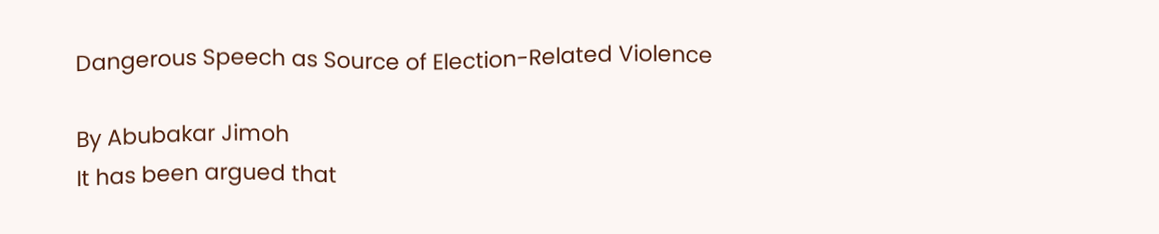Dangerous Speech as Source of Election-Related Violence

By Abubakar Jimoh
It has been argued that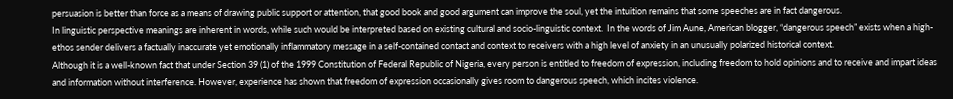persuasion is better than force as a means of drawing public support or attention, that good book and good argument can improve the soul, yet the intuition remains that some speeches are in fact dangerous.
In linguistic perspective meanings are inherent in words, while such would be interpreted based on existing cultural and socio-linguistic context.  In the words of Jim Aune, American blogger, “dangerous speech” exists when a high-ethos sender delivers a factually inaccurate yet emotionally inflammatory message in a self-contained contact and context to receivers with a high level of anxiety in an unusually polarized historical context.
Although it is a well-known fact that under Section 39 (1) of the 1999 Constitution of Federal Republic of Nigeria, every person is entitled to freedom of expression, including freedom to hold opinions and to receive and impart ideas and information without interference. However, experience has shown that freedom of expression occasionally gives room to dangerous speech, which incites violence.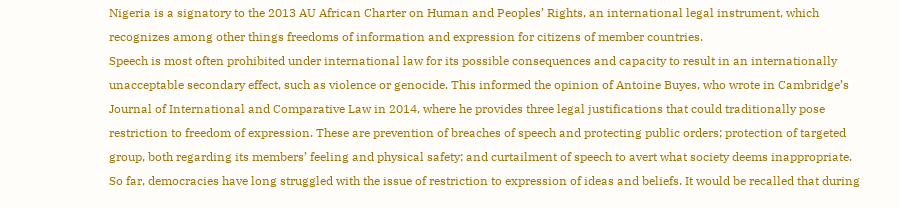Nigeria is a signatory to the 2013 AU African Charter on Human and Peoples’ Rights, an international legal instrument, which recognizes among other things freedoms of information and expression for citizens of member countries.
Speech is most often prohibited under international law for its possible consequences and capacity to result in an internationally unacceptable secondary effect, such as violence or genocide. This informed the opinion of Antoine Buyes, who wrote in Cambridge’s Journal of International and Comparative Law in 2014, where he provides three legal justifications that could traditionally pose restriction to freedom of expression. These are prevention of breaches of speech and protecting public orders; protection of targeted group, both regarding its members’ feeling and physical safety; and curtailment of speech to avert what society deems inappropriate.
So far, democracies have long struggled with the issue of restriction to expression of ideas and beliefs. It would be recalled that during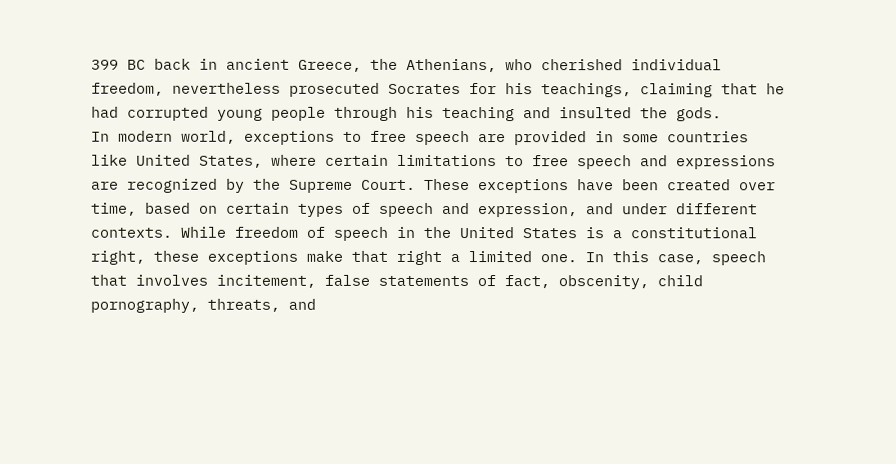399 BC back in ancient Greece, the Athenians, who cherished individual freedom, nevertheless prosecuted Socrates for his teachings, claiming that he had corrupted young people through his teaching and insulted the gods.
In modern world, exceptions to free speech are provided in some countries like United States, where certain limitations to free speech and expressions are recognized by the Supreme Court. These exceptions have been created over time, based on certain types of speech and expression, and under different contexts. While freedom of speech in the United States is a constitutional right, these exceptions make that right a limited one. In this case, speech that involves incitement, false statements of fact, obscenity, child pornography, threats, and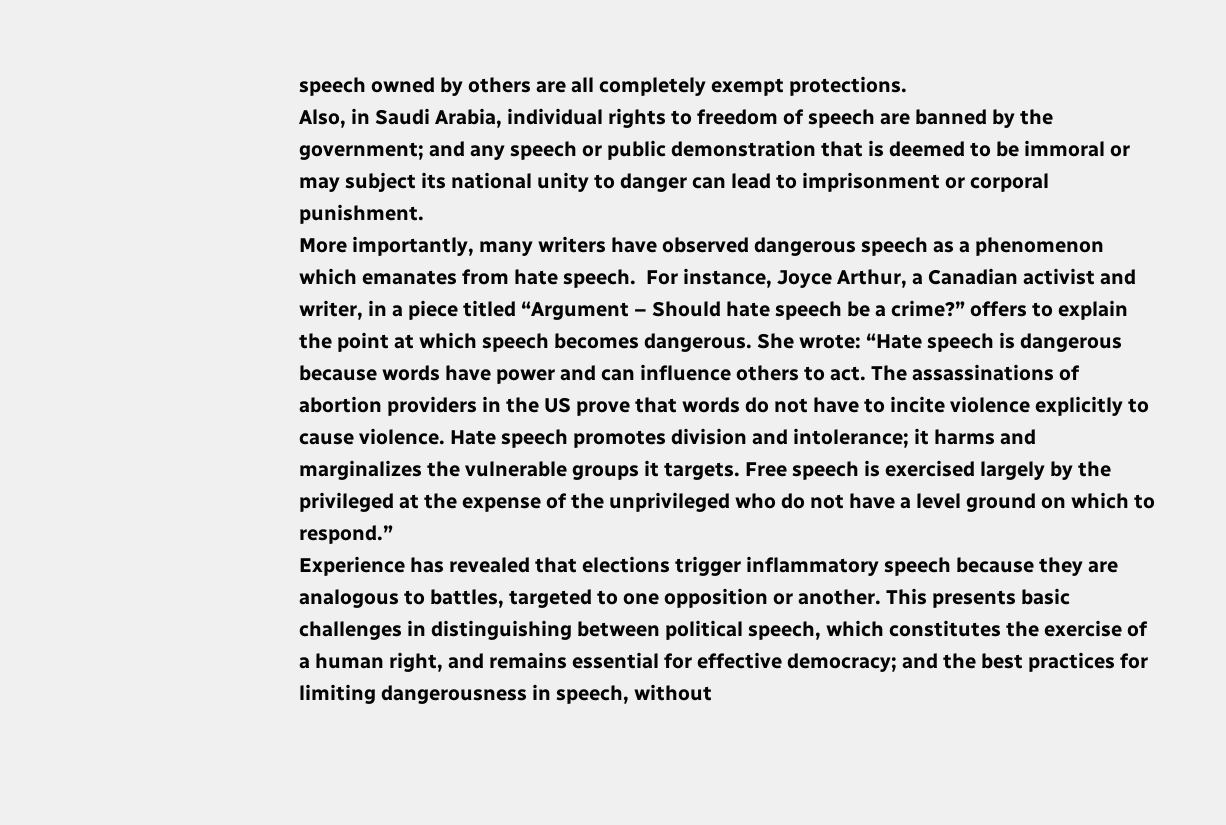speech owned by others are all completely exempt protections.
Also, in Saudi Arabia, individual rights to freedom of speech are banned by the government; and any speech or public demonstration that is deemed to be immoral or may subject its national unity to danger can lead to imprisonment or corporal punishment.
More importantly, many writers have observed dangerous speech as a phenomenon which emanates from hate speech.  For instance, Joyce Arthur, a Canadian activist and writer, in a piece titled “Argument – Should hate speech be a crime?” offers to explain the point at which speech becomes dangerous. She wrote: “Hate speech is dangerous because words have power and can influence others to act. The assassinations of abortion providers in the US prove that words do not have to incite violence explicitly to cause violence. Hate speech promotes division and intolerance; it harms and marginalizes the vulnerable groups it targets. Free speech is exercised largely by the privileged at the expense of the unprivileged who do not have a level ground on which to respond.”
Experience has revealed that elections trigger inflammatory speech because they are analogous to battles, targeted to one opposition or another. This presents basic challenges in distinguishing between political speech, which constitutes the exercise of a human right, and remains essential for effective democracy; and the best practices for limiting dangerousness in speech, without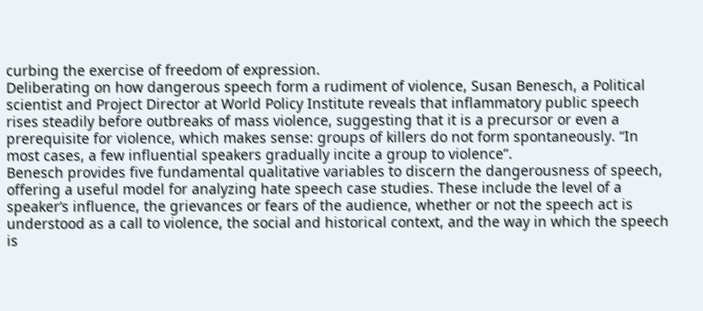curbing the exercise of freedom of expression.
Deliberating on how dangerous speech form a rudiment of violence, Susan Benesch, a Political scientist and Project Director at World Policy Institute reveals that inflammatory public speech rises steadily before outbreaks of mass violence, suggesting that it is a precursor or even a prerequisite for violence, which makes sense: groups of killers do not form spontaneously. “In most cases, a few influential speakers gradually incite a group to violence”.
Benesch provides five fundamental qualitative variables to discern the dangerousness of speech, offering a useful model for analyzing hate speech case studies. These include the level of a speaker’s influence, the grievances or fears of the audience, whether or not the speech act is understood as a call to violence, the social and historical context, and the way in which the speech is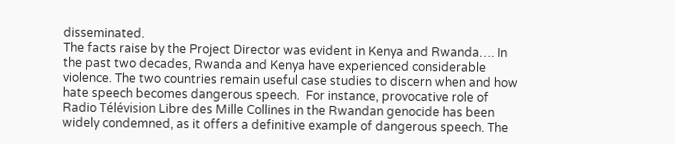disseminated.
The facts raise by the Project Director was evident in Kenya and Rwanda…. In the past two decades, Rwanda and Kenya have experienced considerable violence. The two countries remain useful case studies to discern when and how hate speech becomes dangerous speech.  For instance, provocative role of Radio Télévision Libre des Mille Collines in the Rwandan genocide has been widely condemned, as it offers a definitive example of dangerous speech. The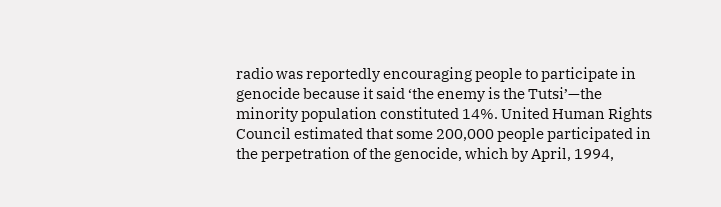radio was reportedly encouraging people to participate in genocide because it said ‘the enemy is the Tutsi’—the minority population constituted 14%. United Human Rights Council estimated that some 200,000 people participated in the perpetration of the genocide, which by April, 1994,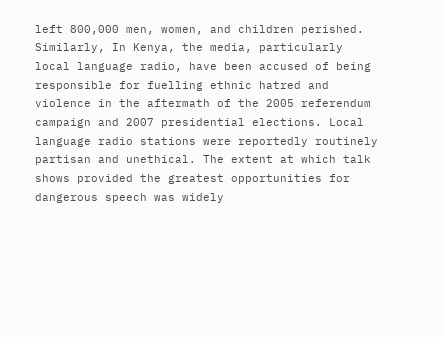left 800,000 men, women, and children perished.
Similarly, In Kenya, the media, particularly local language radio, have been accused of being responsible for fuelling ethnic hatred and violence in the aftermath of the 2005 referendum campaign and 2007 presidential elections. Local language radio stations were reportedly routinely partisan and unethical. The extent at which talk shows provided the greatest opportunities for dangerous speech was widely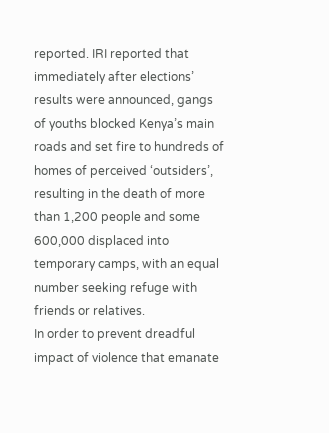reported. IRI reported that immediately after elections’ results were announced, gangs of youths blocked Kenya’s main roads and set fire to hundreds of homes of perceived ‘outsiders’, resulting in the death of more than 1,200 people and some 600,000 displaced into temporary camps, with an equal number seeking refuge with friends or relatives.
In order to prevent dreadful impact of violence that emanate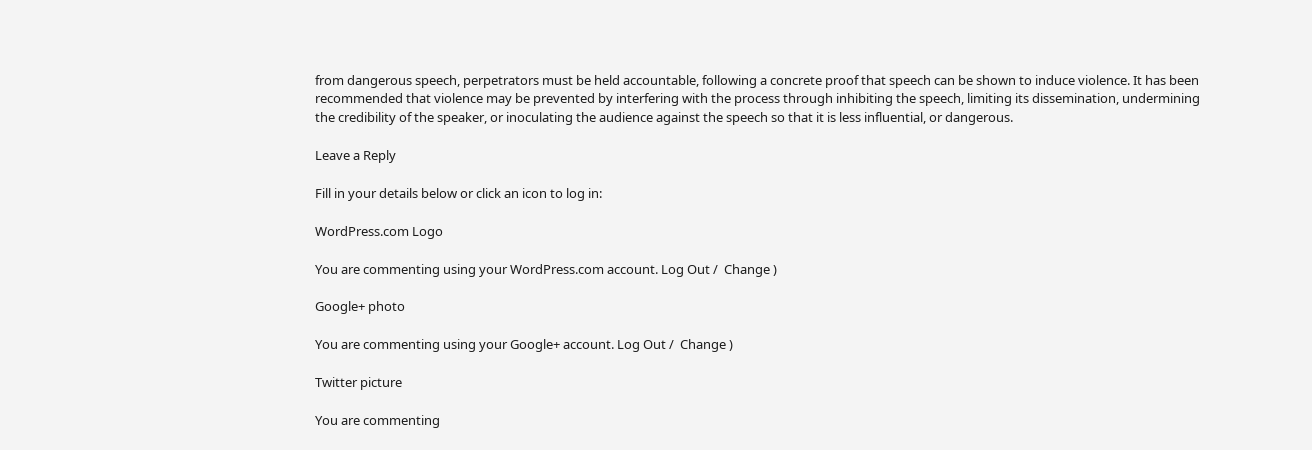from dangerous speech, perpetrators must be held accountable, following a concrete proof that speech can be shown to induce violence. It has been recommended that violence may be prevented by interfering with the process through inhibiting the speech, limiting its dissemination, undermining the credibility of the speaker, or inoculating the audience against the speech so that it is less influential, or dangerous.

Leave a Reply

Fill in your details below or click an icon to log in:

WordPress.com Logo

You are commenting using your WordPress.com account. Log Out /  Change )

Google+ photo

You are commenting using your Google+ account. Log Out /  Change )

Twitter picture

You are commenting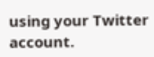using your Twitter account.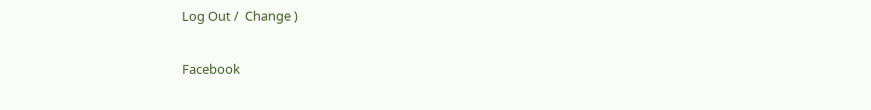Log Out /  Change )

Facebook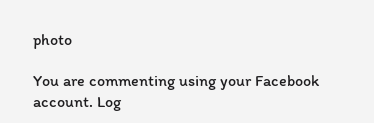photo

You are commenting using your Facebook account. Log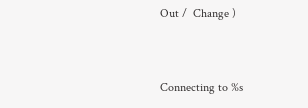Out /  Change )


Connecting to %s